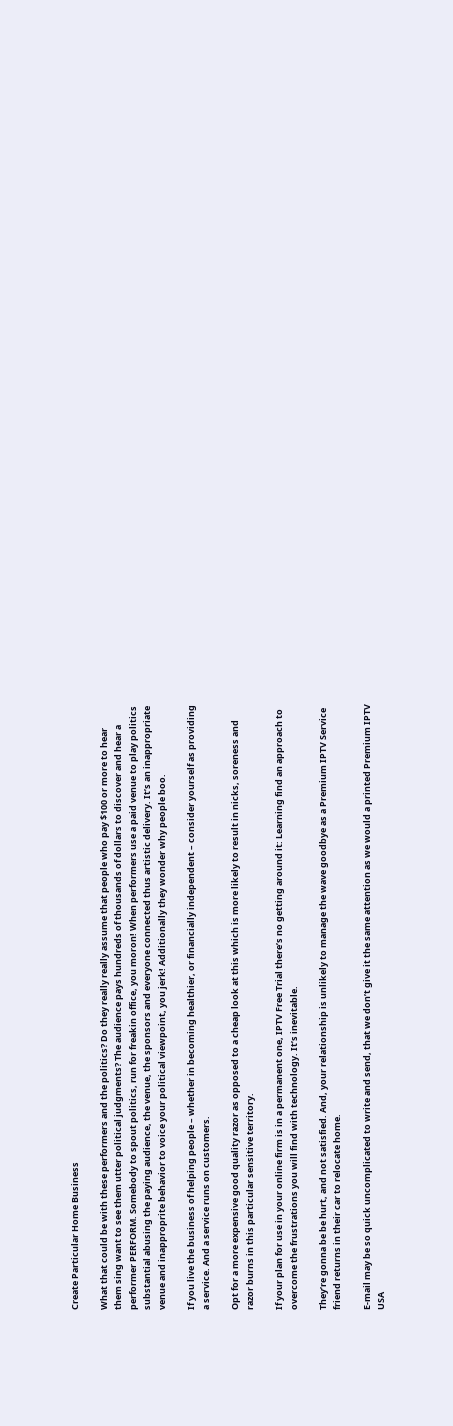Create Particular Home Business

What that could be with these performers and the politics? Do they really really assume that people who pay $100 or more to hear them sing want to see them utter political judgments? The audience pays hundreds of thousands of dollars to discover and hear a performer PERFORM. Somebody to spout politics, run for freakin office, you moron! When performers use a paid venue to play politics substantial abusing the paying audience, the venue, the sponsors and everyone connected thus artistic delivery. It’s an inappropriate venue and inapproprite behavior to voice your political viewpoint, you jerk! Additionally they wonder why people boo.

If you live the business of helping people – whether in becoming healthier, or financially independent – consider yourself as providing a service. And a service runs on customers.

Opt for a more expensive good quality razor as opposed to a cheap look at this which is more likely to result in nicks, soreness and razor burns in this particular sensitive territory.

If your plan for use in your online firm is in a permanent one, IPTV Free Trial there’s no getting around it: Learning find an approach to overcome the frustrations you will find with technology. It’s inevitable.

They’re gonna be be hurt, and not satisfied. And, your relationship is unlikely to manage the wave goodbye as a Premium IPTV Service friend returns in their car to relocate home.

E-mail may be so quick uncomplicated to write and send, that we don’t give it the same attention as we would a printed Premium IPTV USA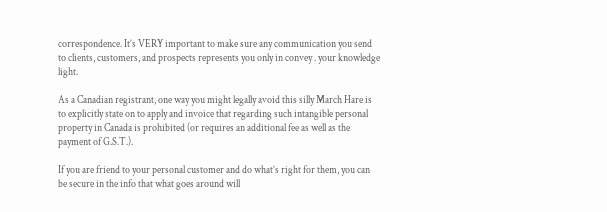correspondence. It’s VERY important to make sure any communication you send to clients, customers, and prospects represents you only in convey . your knowledge light.

As a Canadian registrant, one way you might legally avoid this silly March Hare is to explicitly state on to apply and invoice that regarding such intangible personal property in Canada is prohibited (or requires an additional fee as well as the payment of G.S.T.).

If you are friend to your personal customer and do what’s right for them, you can be secure in the info that what goes around will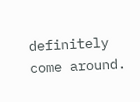definitely come around.